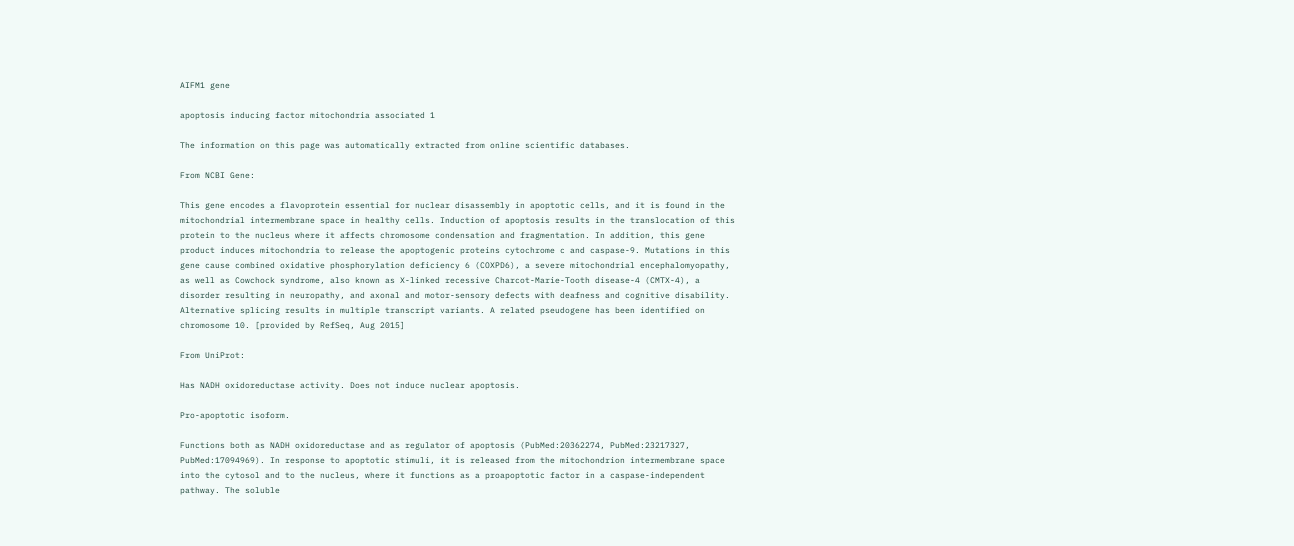AIFM1 gene

apoptosis inducing factor mitochondria associated 1

The information on this page was automatically extracted from online scientific databases.

From NCBI Gene:

This gene encodes a flavoprotein essential for nuclear disassembly in apoptotic cells, and it is found in the mitochondrial intermembrane space in healthy cells. Induction of apoptosis results in the translocation of this protein to the nucleus where it affects chromosome condensation and fragmentation. In addition, this gene product induces mitochondria to release the apoptogenic proteins cytochrome c and caspase-9. Mutations in this gene cause combined oxidative phosphorylation deficiency 6 (COXPD6), a severe mitochondrial encephalomyopathy, as well as Cowchock syndrome, also known as X-linked recessive Charcot-Marie-Tooth disease-4 (CMTX-4), a disorder resulting in neuropathy, and axonal and motor-sensory defects with deafness and cognitive disability. Alternative splicing results in multiple transcript variants. A related pseudogene has been identified on chromosome 10. [provided by RefSeq, Aug 2015]

From UniProt:

Has NADH oxidoreductase activity. Does not induce nuclear apoptosis.

Pro-apoptotic isoform.

Functions both as NADH oxidoreductase and as regulator of apoptosis (PubMed:20362274, PubMed:23217327, PubMed:17094969). In response to apoptotic stimuli, it is released from the mitochondrion intermembrane space into the cytosol and to the nucleus, where it functions as a proapoptotic factor in a caspase-independent pathway. The soluble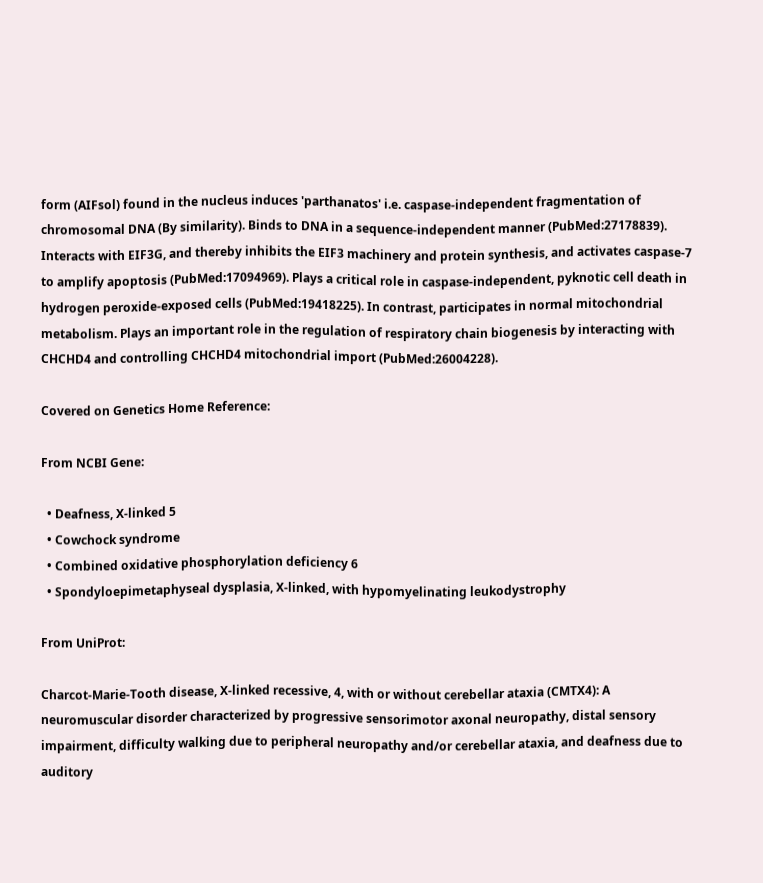form (AIFsol) found in the nucleus induces 'parthanatos' i.e. caspase-independent fragmentation of chromosomal DNA (By similarity). Binds to DNA in a sequence-independent manner (PubMed:27178839). Interacts with EIF3G, and thereby inhibits the EIF3 machinery and protein synthesis, and activates caspase-7 to amplify apoptosis (PubMed:17094969). Plays a critical role in caspase-independent, pyknotic cell death in hydrogen peroxide-exposed cells (PubMed:19418225). In contrast, participates in normal mitochondrial metabolism. Plays an important role in the regulation of respiratory chain biogenesis by interacting with CHCHD4 and controlling CHCHD4 mitochondrial import (PubMed:26004228).

Covered on Genetics Home Reference:

From NCBI Gene:

  • Deafness, X-linked 5
  • Cowchock syndrome
  • Combined oxidative phosphorylation deficiency 6
  • Spondyloepimetaphyseal dysplasia, X-linked, with hypomyelinating leukodystrophy

From UniProt:

Charcot-Marie-Tooth disease, X-linked recessive, 4, with or without cerebellar ataxia (CMTX4): A neuromuscular disorder characterized by progressive sensorimotor axonal neuropathy, distal sensory impairment, difficulty walking due to peripheral neuropathy and/or cerebellar ataxia, and deafness due to auditory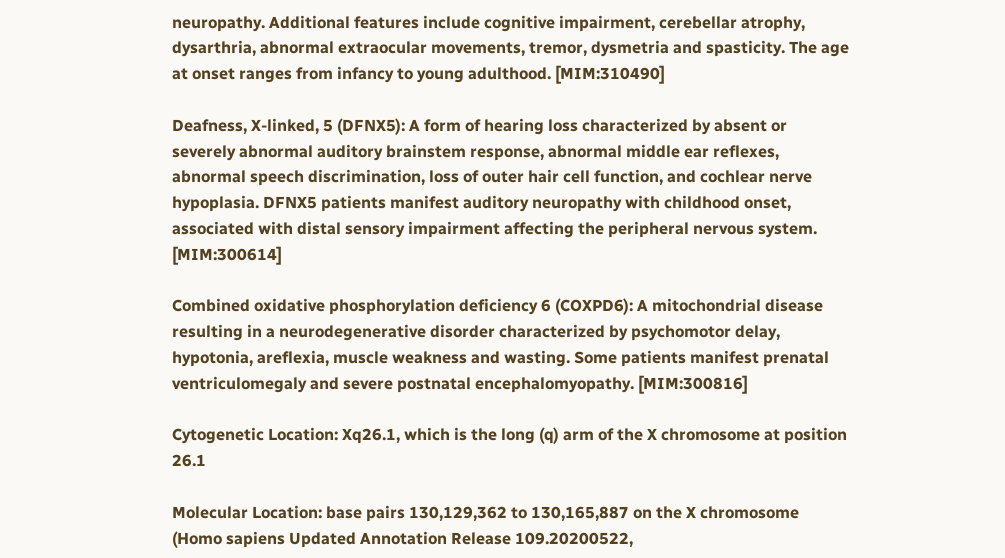neuropathy. Additional features include cognitive impairment, cerebellar atrophy, dysarthria, abnormal extraocular movements, tremor, dysmetria and spasticity. The age at onset ranges from infancy to young adulthood. [MIM:310490]

Deafness, X-linked, 5 (DFNX5): A form of hearing loss characterized by absent or severely abnormal auditory brainstem response, abnormal middle ear reflexes, abnormal speech discrimination, loss of outer hair cell function, and cochlear nerve hypoplasia. DFNX5 patients manifest auditory neuropathy with childhood onset, associated with distal sensory impairment affecting the peripheral nervous system. [MIM:300614]

Combined oxidative phosphorylation deficiency 6 (COXPD6): A mitochondrial disease resulting in a neurodegenerative disorder characterized by psychomotor delay, hypotonia, areflexia, muscle weakness and wasting. Some patients manifest prenatal ventriculomegaly and severe postnatal encephalomyopathy. [MIM:300816]

Cytogenetic Location: Xq26.1, which is the long (q) arm of the X chromosome at position 26.1

Molecular Location: base pairs 130,129,362 to 130,165,887 on the X chromosome (Homo sapiens Updated Annotation Release 109.20200522,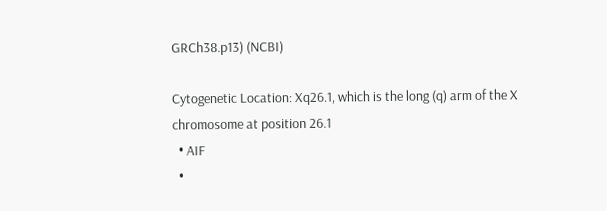GRCh38.p13) (NCBI)

Cytogenetic Location: Xq26.1, which is the long (q) arm of the X chromosome at position 26.1
  • AIF
  •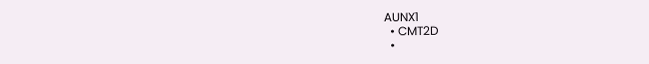AUNX1
  • CMT2D
  •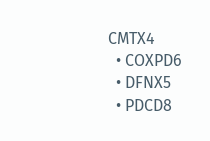CMTX4
  • COXPD6
  • DFNX5
  • PDCD8